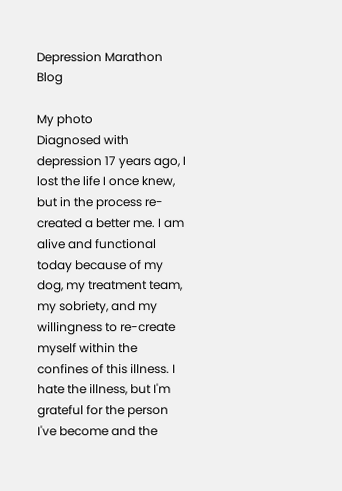Depression Marathon Blog

My photo
Diagnosed with depression 17 years ago, I lost the life I once knew, but in the process re-created a better me. I am alive and functional today because of my dog, my treatment team, my sobriety, and my willingness to re-create myself within the confines of this illness. I hate the illness, but I'm grateful for the person I've become and the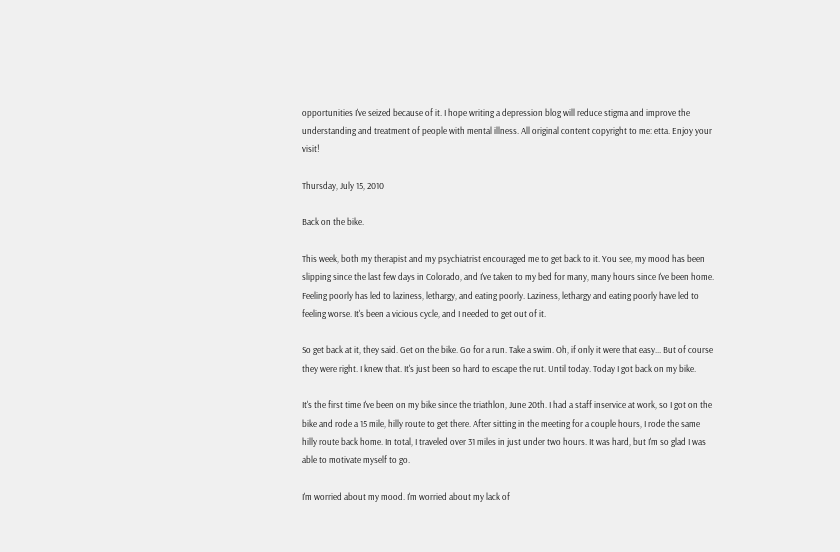opportunities I've seized because of it. I hope writing a depression blog will reduce stigma and improve the understanding and treatment of people with mental illness. All original content copyright to me: etta. Enjoy your visit!

Thursday, July 15, 2010

Back on the bike.

This week, both my therapist and my psychiatrist encouraged me to get back to it. You see, my mood has been slipping since the last few days in Colorado, and I've taken to my bed for many, many hours since I've been home. Feeling poorly has led to laziness, lethargy, and eating poorly. Laziness, lethargy and eating poorly have led to feeling worse. It's been a vicious cycle, and I needed to get out of it.

So get back at it, they said. Get on the bike. Go for a run. Take a swim. Oh, if only it were that easy... But of course they were right. I knew that. It's just been so hard to escape the rut. Until today. Today I got back on my bike.

It's the first time I've been on my bike since the triathlon, June 20th. I had a staff inservice at work, so I got on the bike and rode a 15 mile, hilly route to get there. After sitting in the meeting for a couple hours, I rode the same hilly route back home. In total, I traveled over 31 miles in just under two hours. It was hard, but I'm so glad I was able to motivate myself to go.

I'm worried about my mood. I'm worried about my lack of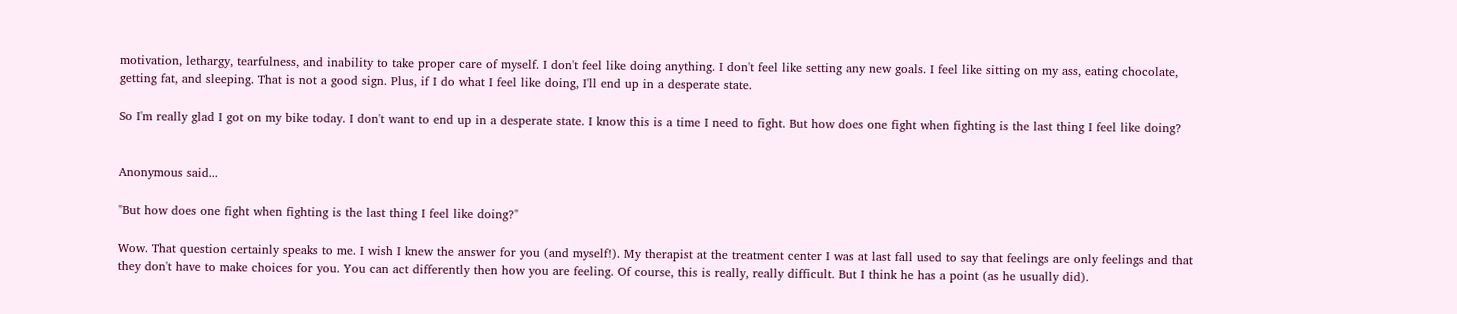motivation, lethargy, tearfulness, and inability to take proper care of myself. I don't feel like doing anything. I don't feel like setting any new goals. I feel like sitting on my ass, eating chocolate, getting fat, and sleeping. That is not a good sign. Plus, if I do what I feel like doing, I'll end up in a desperate state.

So I'm really glad I got on my bike today. I don't want to end up in a desperate state. I know this is a time I need to fight. But how does one fight when fighting is the last thing I feel like doing?


Anonymous said...

"But how does one fight when fighting is the last thing I feel like doing?"

Wow. That question certainly speaks to me. I wish I knew the answer for you (and myself!). My therapist at the treatment center I was at last fall used to say that feelings are only feelings and that they don't have to make choices for you. You can act differently then how you are feeling. Of course, this is really, really difficult. But I think he has a point (as he usually did).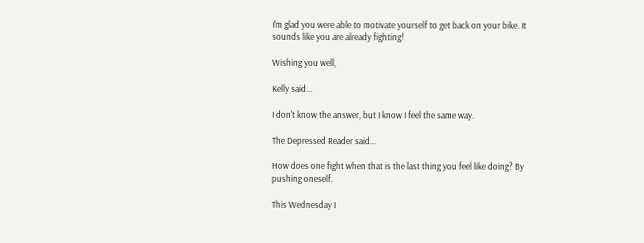I'm glad you were able to motivate yourself to get back on your bike. It sounds like you are already fighting!

Wishing you well,

Kelly said...

I don't know the answer, but I know I feel the same way.

The Depressed Reader said...

How does one fight when that is the last thing you feel like doing? By pushing oneself.

This Wednesday I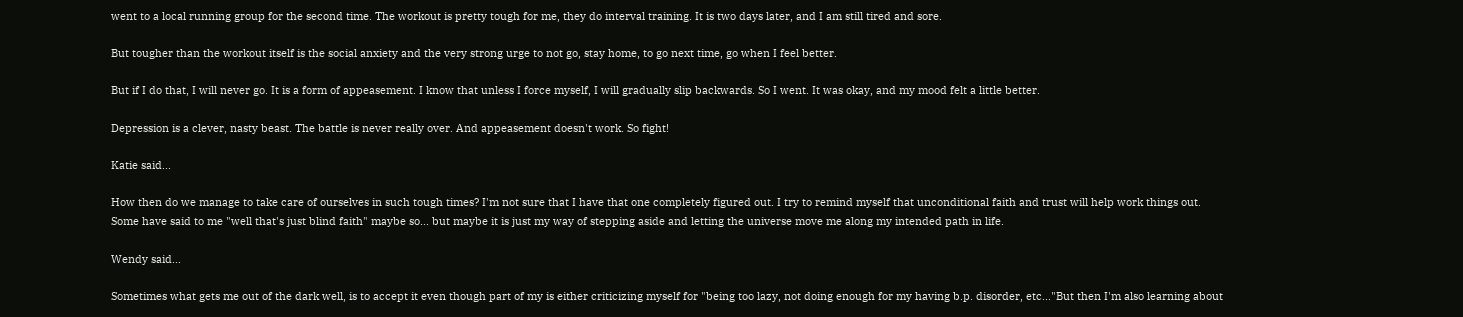went to a local running group for the second time. The workout is pretty tough for me, they do interval training. It is two days later, and I am still tired and sore.

But tougher than the workout itself is the social anxiety and the very strong urge to not go, stay home, to go next time, go when I feel better.

But if I do that, I will never go. It is a form of appeasement. I know that unless I force myself, I will gradually slip backwards. So I went. It was okay, and my mood felt a little better.

Depression is a clever, nasty beast. The battle is never really over. And appeasement doesn't work. So fight!

Katie said...

How then do we manage to take care of ourselves in such tough times? I'm not sure that I have that one completely figured out. I try to remind myself that unconditional faith and trust will help work things out. Some have said to me "well that's just blind faith" maybe so... but maybe it is just my way of stepping aside and letting the universe move me along my intended path in life.

Wendy said...

Sometimes what gets me out of the dark well, is to accept it even though part of my is either criticizing myself for "being too lazy, not doing enough for my having b.p. disorder, etc..."But then I'm also learning about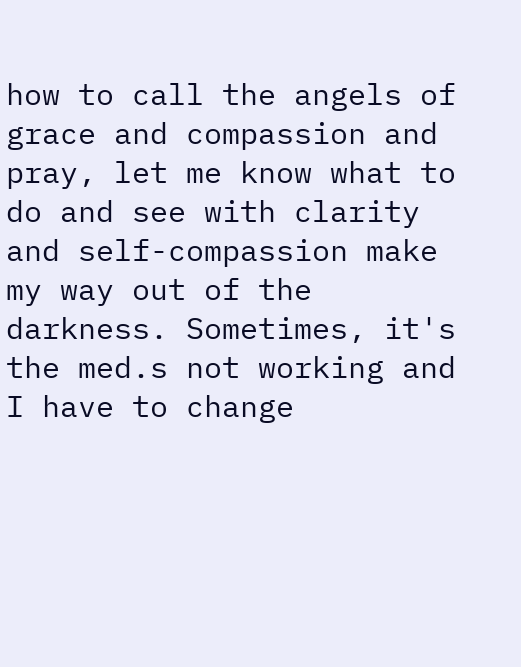how to call the angels of grace and compassion and pray, let me know what to do and see with clarity and self-compassion make my way out of the darkness. Sometimes, it's the med.s not working and I have to change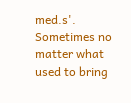med.s'. Sometimes no matter what used to bring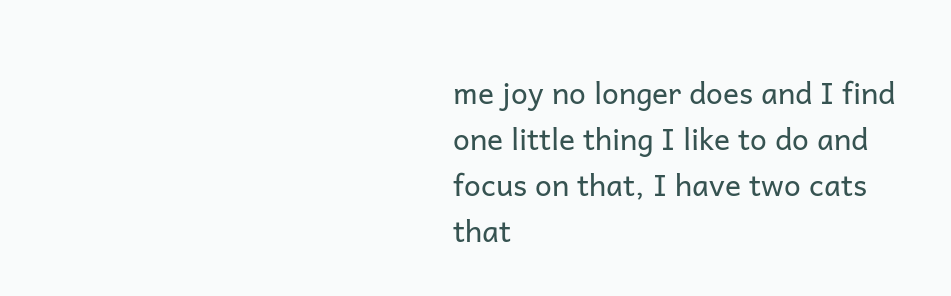me joy no longer does and I find one little thing I like to do and focus on that, I have two cats that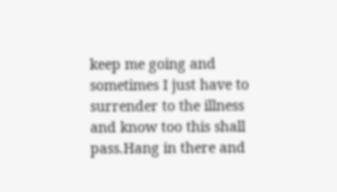keep me going and sometimes I just have to surrender to the illness and know too this shall pass.Hang in there and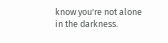know you're not alone in the darkness.